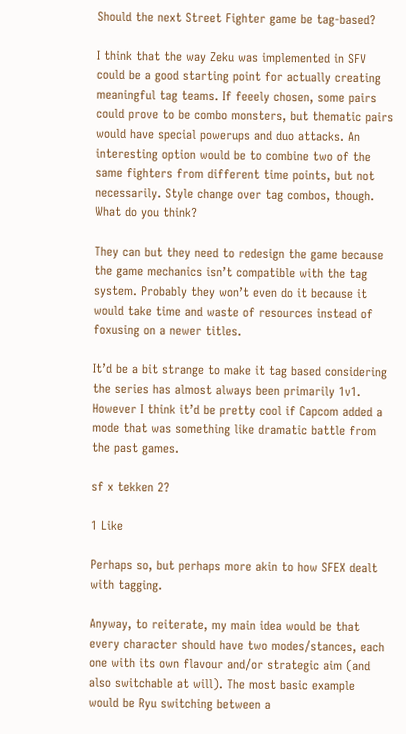Should the next Street Fighter game be tag-based?

I think that the way Zeku was implemented in SFV could be a good starting point for actually creating meaningful tag teams. If feeely chosen, some pairs could prove to be combo monsters, but thematic pairs would have special powerups and duo attacks. An interesting option would be to combine two of the same fighters from different time points, but not necessarily. Style change over tag combos, though. What do you think?

They can but they need to redesign the game because the game mechanics isn’t compatible with the tag system. Probably they won’t even do it because it would take time and waste of resources instead of foxusing on a newer titles.

It’d be a bit strange to make it tag based considering the series has almost always been primarily 1v1. However I think it’d be pretty cool if Capcom added a mode that was something like dramatic battle from the past games.

sf x tekken 2?

1 Like

Perhaps so, but perhaps more akin to how SFEX dealt with tagging.

Anyway, to reiterate, my main idea would be that every character should have two modes/stances, each one with its own flavour and/or strategic aim (and also switchable at will). The most basic example would be Ryu switching between a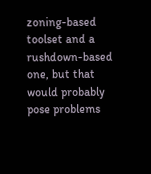zoning-based toolset and a rushdown-based one, but that would probably pose problems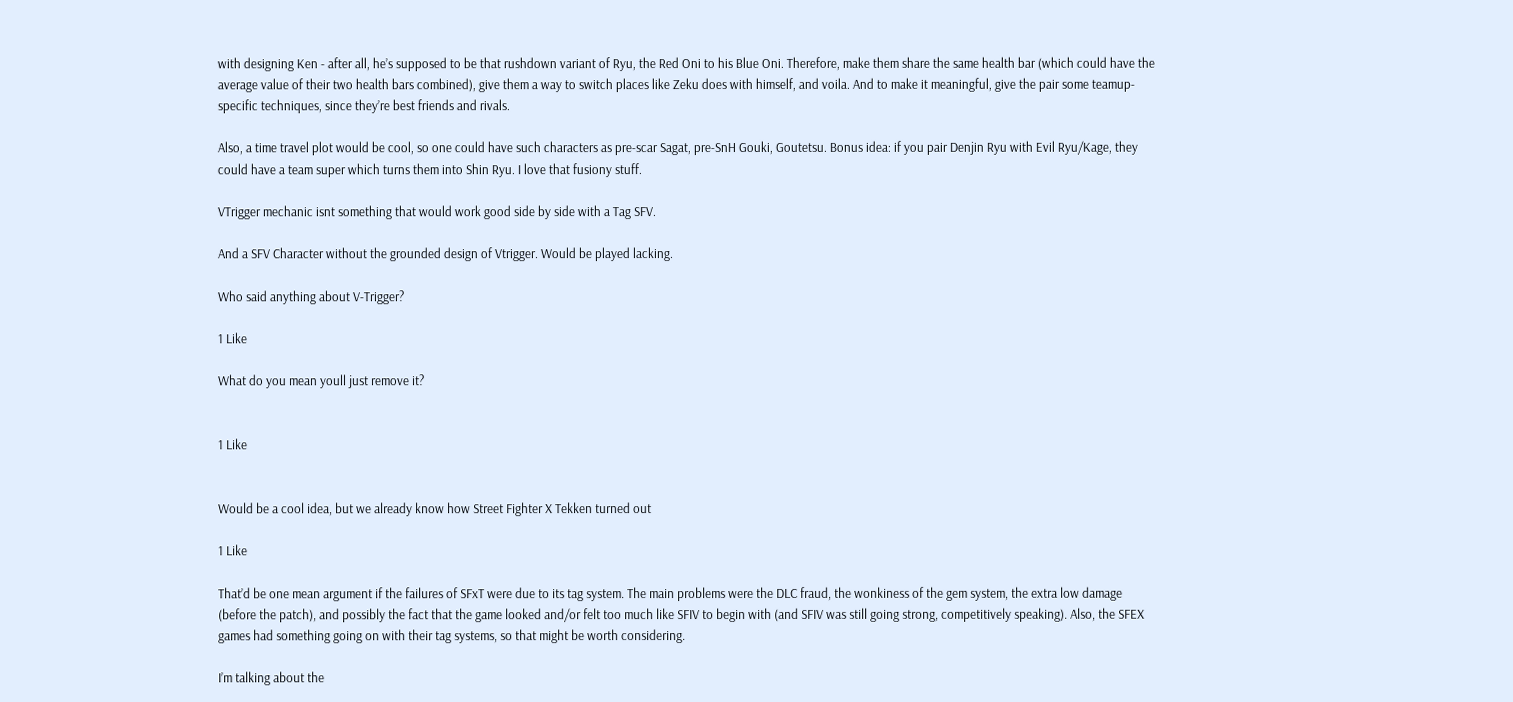with designing Ken - after all, he’s supposed to be that rushdown variant of Ryu, the Red Oni to his Blue Oni. Therefore, make them share the same health bar (which could have the average value of their two health bars combined), give them a way to switch places like Zeku does with himself, and voila. And to make it meaningful, give the pair some teamup-specific techniques, since they’re best friends and rivals.

Also, a time travel plot would be cool, so one could have such characters as pre-scar Sagat, pre-SnH Gouki, Goutetsu. Bonus idea: if you pair Denjin Ryu with Evil Ryu/Kage, they could have a team super which turns them into Shin Ryu. I love that fusiony stuff.

VTrigger mechanic isnt something that would work good side by side with a Tag SFV.

And a SFV Character without the grounded design of Vtrigger. Would be played lacking.

Who said anything about V-Trigger?

1 Like

What do you mean youll just remove it?


1 Like


Would be a cool idea, but we already know how Street Fighter X Tekken turned out

1 Like

That’d be one mean argument if the failures of SFxT were due to its tag system. The main problems were the DLC fraud, the wonkiness of the gem system, the extra low damage (before the patch), and possibly the fact that the game looked and/or felt too much like SFIV to begin with (and SFIV was still going strong, competitively speaking). Also, the SFEX games had something going on with their tag systems, so that might be worth considering.

I’m talking about the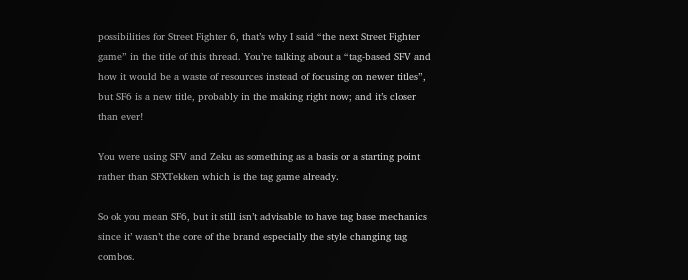possibilities for Street Fighter 6, that’s why I said “the next Street Fighter game” in the title of this thread. You’re talking about a “tag-based SFV and how it would be a waste of resources instead of focusing on newer titles”, but SF6 is a new title, probably in the making right now; and it’s closer than ever!

You were using SFV and Zeku as something as a basis or a starting point rather than SFXTekken which is the tag game already.

So ok you mean SF6, but it still isn’t advisable to have tag base mechanics since it’ wasn’t the core of the brand especially the style changing tag combos.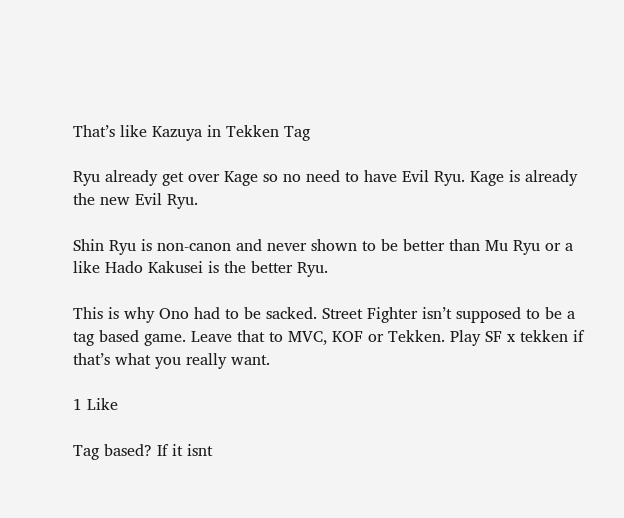That’s like Kazuya in Tekken Tag

Ryu already get over Kage so no need to have Evil Ryu. Kage is already the new Evil Ryu.

Shin Ryu is non-canon and never shown to be better than Mu Ryu or a like Hado Kakusei is the better Ryu.

This is why Ono had to be sacked. Street Fighter isn’t supposed to be a tag based game. Leave that to MVC, KOF or Tekken. Play SF x tekken if that’s what you really want.

1 Like

Tag based? If it isnt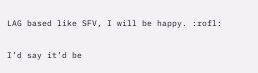LAG based like SFV, I will be happy. :rofl:

I’d say it’d be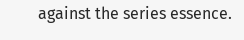against the series essence.